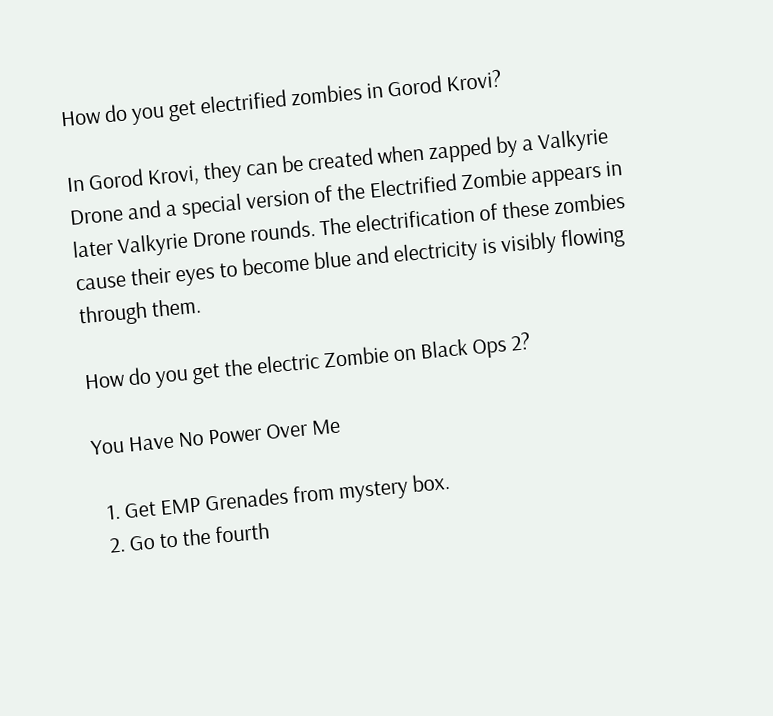How do you get electrified zombies in Gorod Krovi?

In Gorod Krovi, they can be created when zapped by a Valkyrie Drone and a special version of the Electrified Zombie appears in later Valkyrie Drone rounds. The electrification of these zombies cause their eyes to become blue and electricity is visibly flowing through them.

How do you get the electric Zombie on Black Ops 2?

You Have No Power Over Me

  1. Get EMP Grenades from mystery box.
  2. Go to the fourth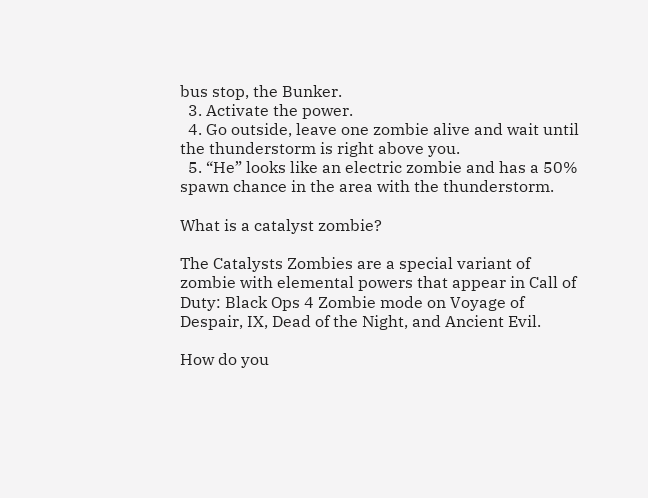bus stop, the Bunker.
  3. Activate the power.
  4. Go outside, leave one zombie alive and wait until the thunderstorm is right above you.
  5. “He” looks like an electric zombie and has a 50% spawn chance in the area with the thunderstorm.

What is a catalyst zombie?

The Catalysts Zombies are a special variant of zombie with elemental powers that appear in Call of Duty: Black Ops 4 Zombie mode on Voyage of Despair, IX, Dead of the Night, and Ancient Evil.

How do you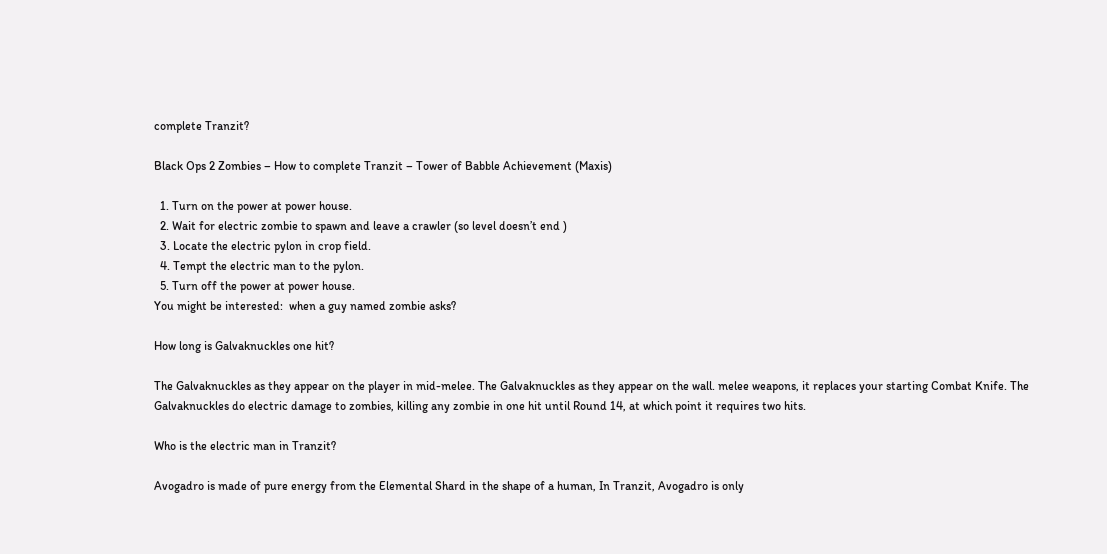complete Tranzit?

Black Ops 2 Zombies – How to complete Tranzit – Tower of Babble Achievement (Maxis)

  1. Turn on the power at power house.
  2. Wait for electric zombie to spawn and leave a crawler (so level doesn’t end )
  3. Locate the electric pylon in crop field.
  4. Tempt the electric man to the pylon.
  5. Turn off the power at power house.
You might be interested:  when a guy named zombie asks?

How long is Galvaknuckles one hit?

The Galvaknuckles as they appear on the player in mid-melee. The Galvaknuckles as they appear on the wall. melee weapons, it replaces your starting Combat Knife. The Galvaknuckles do electric damage to zombies, killing any zombie in one hit until Round 14, at which point it requires two hits.

Who is the electric man in Tranzit?

Avogadro is made of pure energy from the Elemental Shard in the shape of a human, In Tranzit, Avogadro is only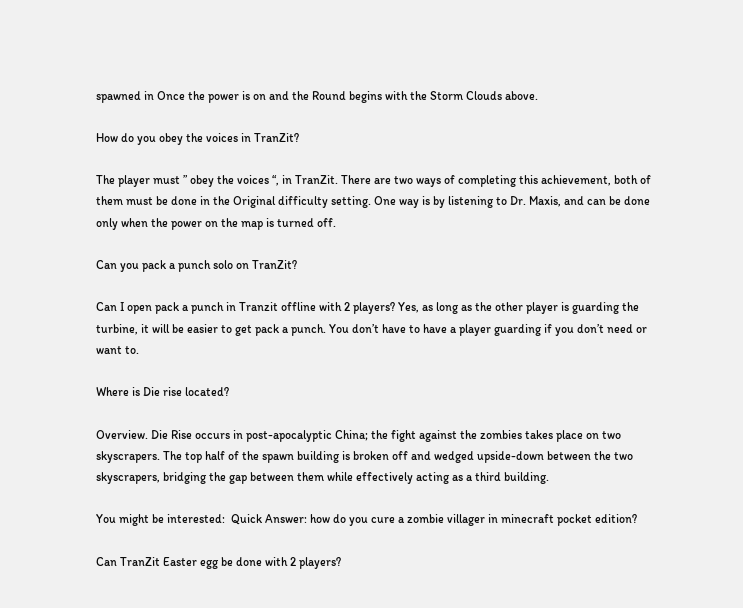spawned in Once the power is on and the Round begins with the Storm Clouds above.

How do you obey the voices in TranZit?

The player must ” obey the voices “, in TranZit. There are two ways of completing this achievement, both of them must be done in the Original difficulty setting. One way is by listening to Dr. Maxis, and can be done only when the power on the map is turned off.

Can you pack a punch solo on TranZit?

Can I open pack a punch in Tranzit offline with 2 players? Yes, as long as the other player is guarding the turbine, it will be easier to get pack a punch. You don’t have to have a player guarding if you don’t need or want to.

Where is Die rise located?

Overview. Die Rise occurs in post-apocalyptic China; the fight against the zombies takes place on two skyscrapers. The top half of the spawn building is broken off and wedged upside-down between the two skyscrapers, bridging the gap between them while effectively acting as a third building.

You might be interested:  Quick Answer: how do you cure a zombie villager in minecraft pocket edition?

Can TranZit Easter egg be done with 2 players?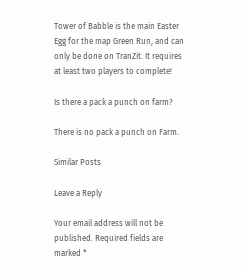Tower of Babble is the main Easter Egg for the map Green Run, and can only be done on TranZit. It requires at least two players to complete!

Is there a pack a punch on farm?

There is no pack a punch on Farm.

Similar Posts

Leave a Reply

Your email address will not be published. Required fields are marked *